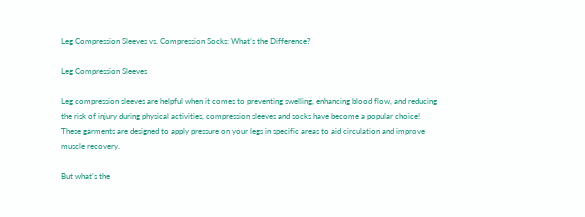Leg Compression Sleeves vs. Compression Socks: What’s the Difference?

Leg Compression Sleeves

Leg compression sleeves are helpful when it comes to preventing swelling, enhancing blood flow, and reducing the risk of injury during physical activities, compression sleeves and socks have become a popular choice! These garments are designed to apply pressure on your legs in specific areas to aid circulation and improve muscle recovery.

But what’s the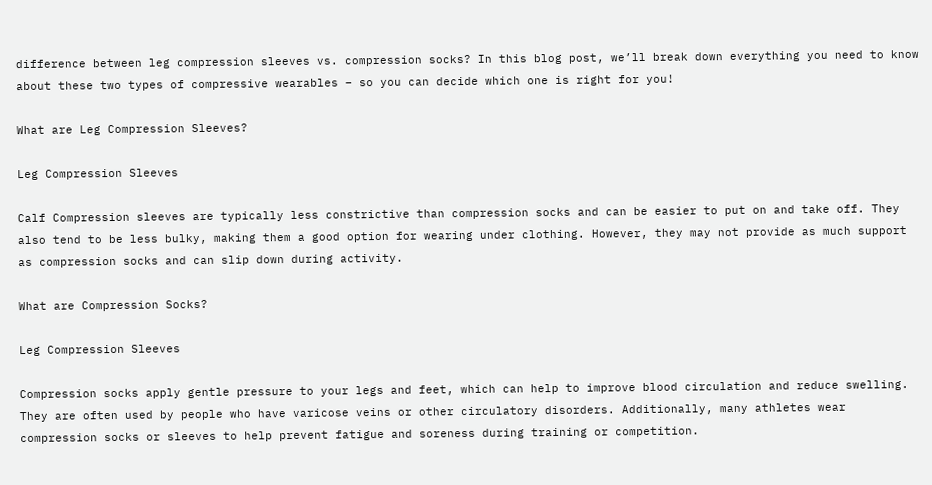difference between leg compression sleeves vs. compression socks? In this blog post, we’ll break down everything you need to know about these two types of compressive wearables – so you can decide which one is right for you!

What are Leg Compression Sleeves?

Leg Compression Sleeves

Calf Compression sleeves are typically less constrictive than compression socks and can be easier to put on and take off. They also tend to be less bulky, making them a good option for wearing under clothing. However, they may not provide as much support as compression socks and can slip down during activity.

What are Compression Socks?

Leg Compression Sleeves

Compression socks apply gentle pressure to your legs and feet, which can help to improve blood circulation and reduce swelling. They are often used by people who have varicose veins or other circulatory disorders. Additionally, many athletes wear compression socks or sleeves to help prevent fatigue and soreness during training or competition.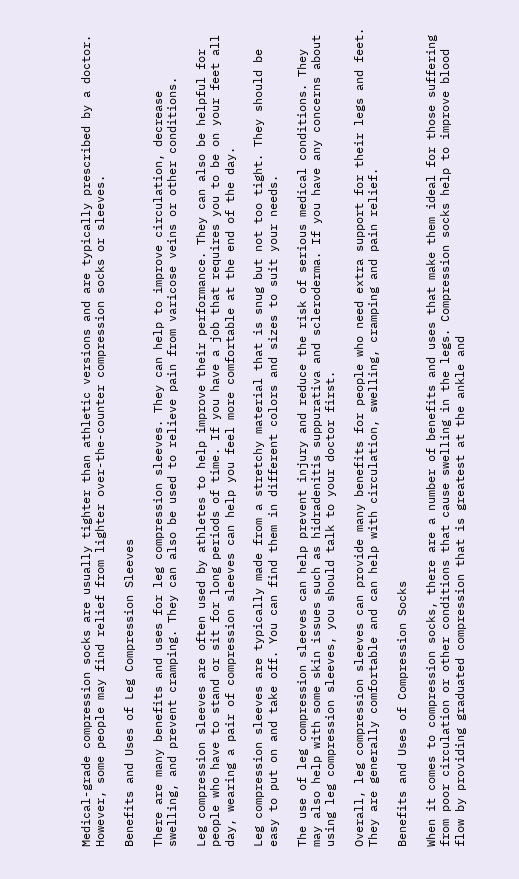Medical-grade compression socks are usually tighter than athletic versions and are typically prescribed by a doctor. However, some people may find relief from lighter over-the-counter compression socks or sleeves.

Benefits and Uses of Leg Compression Sleeves

There are many benefits and uses for leg compression sleeves. They can help to improve circulation, decrease swelling, and prevent cramping. They can also be used to relieve pain from varicose veins or other conditions.

Leg compression sleeves are often used by athletes to help improve their performance. They can also be helpful for people who have to stand or sit for long periods of time. If you have a job that requires you to be on your feet all day, wearing a pair of compression sleeves can help you feel more comfortable at the end of the day.

Leg compression sleeves are typically made from a stretchy material that is snug but not too tight. They should be easy to put on and take off. You can find them in different colors and sizes to suit your needs.

The use of leg compression sleeves can help prevent injury and reduce the risk of serious medical conditions. They may also help with some skin issues such as hidradenitis suppurativa and scleroderma. If you have any concerns about using leg compression sleeves, you should talk to your doctor first.

Overall, leg compression sleeves can provide many benefits for people who need extra support for their legs and feet. They are generally comfortable and can help with circulation, swelling, cramping and pain relief.

Benefits and Uses of Compression Socks

When it comes to compression socks, there are a number of benefits and uses that make them ideal for those suffering from poor circulation or other conditions that cause swelling in the legs. Compression socks help to improve blood flow by providing graduated compression that is greatest at the ankle and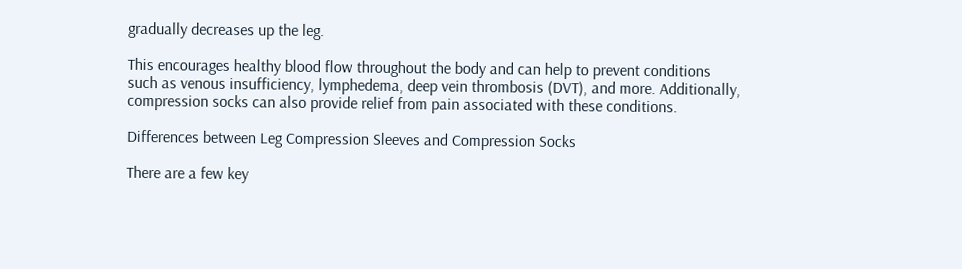gradually decreases up the leg.

This encourages healthy blood flow throughout the body and can help to prevent conditions such as venous insufficiency, lymphedema, deep vein thrombosis (DVT), and more. Additionally, compression socks can also provide relief from pain associated with these conditions.

Differences between Leg Compression Sleeves and Compression Socks

There are a few key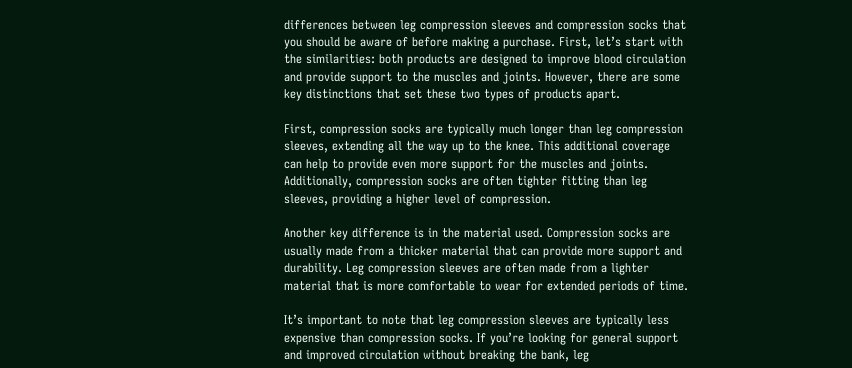differences between leg compression sleeves and compression socks that you should be aware of before making a purchase. First, let’s start with the similarities: both products are designed to improve blood circulation and provide support to the muscles and joints. However, there are some key distinctions that set these two types of products apart.

First, compression socks are typically much longer than leg compression sleeves, extending all the way up to the knee. This additional coverage can help to provide even more support for the muscles and joints. Additionally, compression socks are often tighter fitting than leg sleeves, providing a higher level of compression.

Another key difference is in the material used. Compression socks are usually made from a thicker material that can provide more support and durability. Leg compression sleeves are often made from a lighter material that is more comfortable to wear for extended periods of time.

It’s important to note that leg compression sleeves are typically less expensive than compression socks. If you’re looking for general support and improved circulation without breaking the bank, leg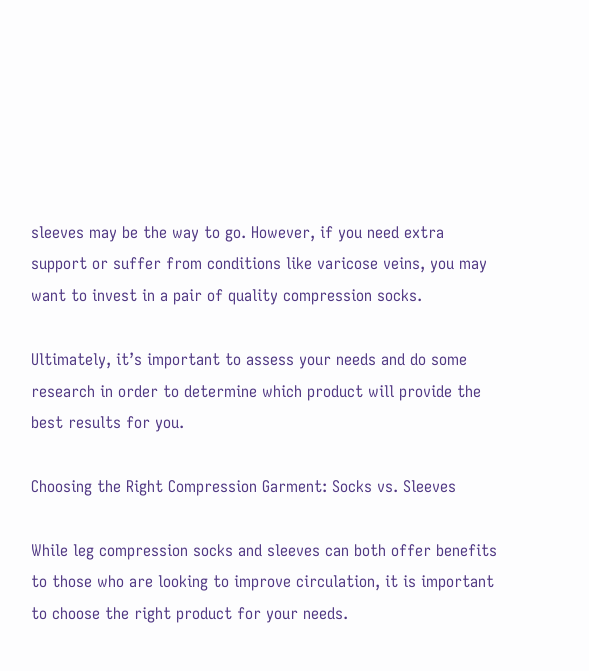sleeves may be the way to go. However, if you need extra support or suffer from conditions like varicose veins, you may want to invest in a pair of quality compression socks.

Ultimately, it’s important to assess your needs and do some research in order to determine which product will provide the best results for you.

Choosing the Right Compression Garment: Socks vs. Sleeves

While leg compression socks and sleeves can both offer benefits to those who are looking to improve circulation, it is important to choose the right product for your needs.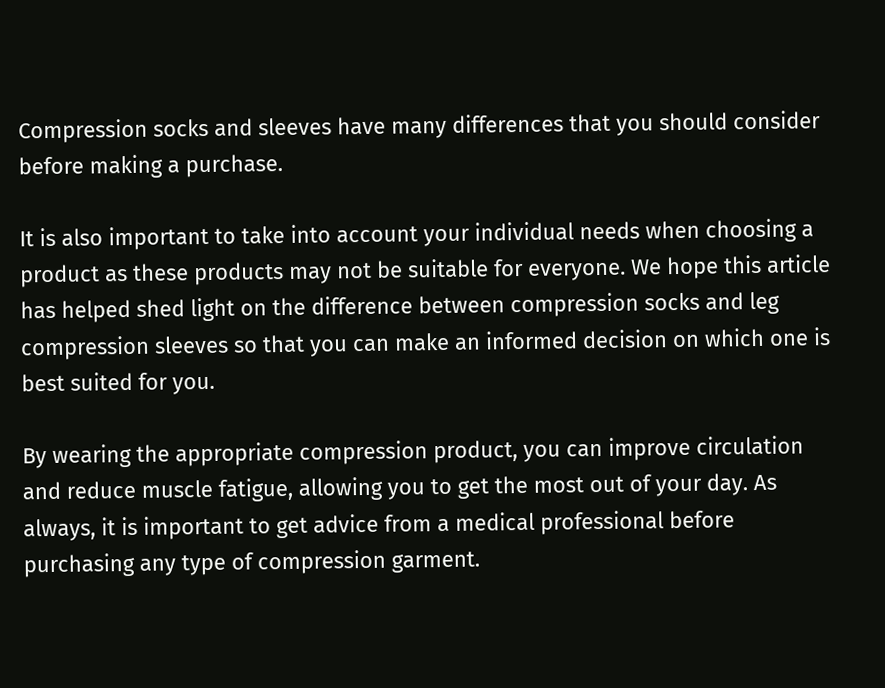Compression socks and sleeves have many differences that you should consider before making a purchase.

It is also important to take into account your individual needs when choosing a product as these products may not be suitable for everyone. We hope this article has helped shed light on the difference between compression socks and leg compression sleeves so that you can make an informed decision on which one is best suited for you.

By wearing the appropriate compression product, you can improve circulation and reduce muscle fatigue, allowing you to get the most out of your day. As always, it is important to get advice from a medical professional before purchasing any type of compression garment.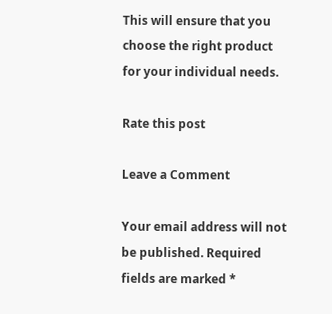This will ensure that you choose the right product for your individual needs.

Rate this post

Leave a Comment

Your email address will not be published. Required fields are marked *